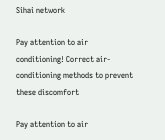Sihai network

Pay attention to air conditioning! Correct air-conditioning methods to prevent these discomfort

Pay attention to air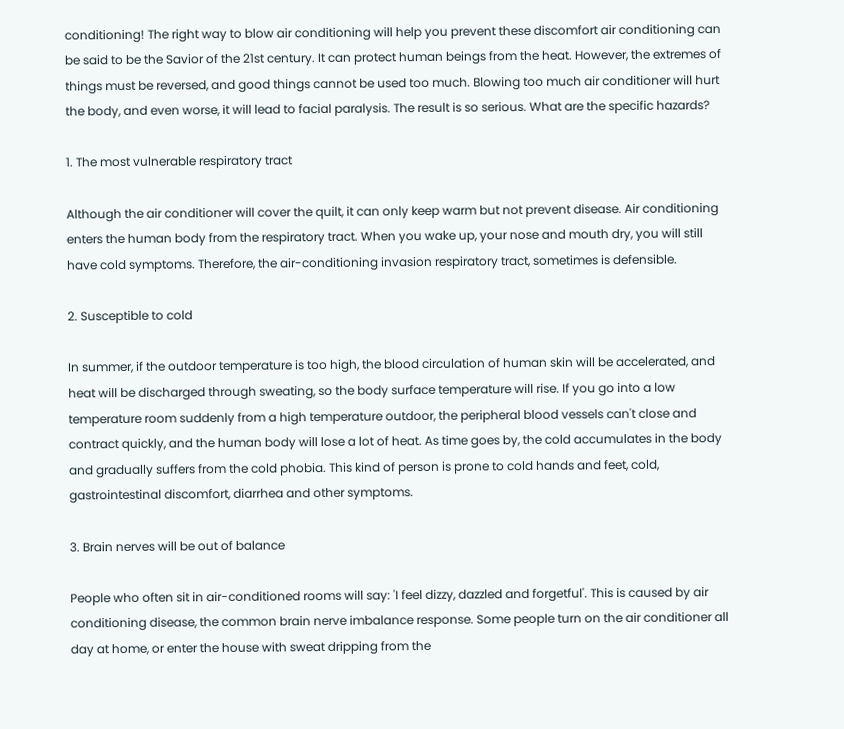conditioning! The right way to blow air conditioning will help you prevent these discomfort air conditioning can be said to be the Savior of the 21st century. It can protect human beings from the heat. However, the extremes of things must be reversed, and good things cannot be used too much. Blowing too much air conditioner will hurt the body, and even worse, it will lead to facial paralysis. The result is so serious. What are the specific hazards?

1. The most vulnerable respiratory tract

Although the air conditioner will cover the quilt, it can only keep warm but not prevent disease. Air conditioning enters the human body from the respiratory tract. When you wake up, your nose and mouth dry, you will still have cold symptoms. Therefore, the air-conditioning invasion respiratory tract, sometimes is defensible.

2. Susceptible to cold

In summer, if the outdoor temperature is too high, the blood circulation of human skin will be accelerated, and heat will be discharged through sweating, so the body surface temperature will rise. If you go into a low temperature room suddenly from a high temperature outdoor, the peripheral blood vessels can't close and contract quickly, and the human body will lose a lot of heat. As time goes by, the cold accumulates in the body and gradually suffers from the cold phobia. This kind of person is prone to cold hands and feet, cold, gastrointestinal discomfort, diarrhea and other symptoms.

3. Brain nerves will be out of balance

People who often sit in air-conditioned rooms will say: 'I feel dizzy, dazzled and forgetful'. This is caused by air conditioning disease, the common brain nerve imbalance response. Some people turn on the air conditioner all day at home, or enter the house with sweat dripping from the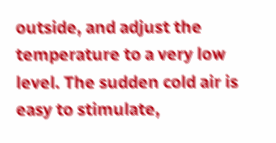outside, and adjust the temperature to a very low level. The sudden cold air is easy to stimulate,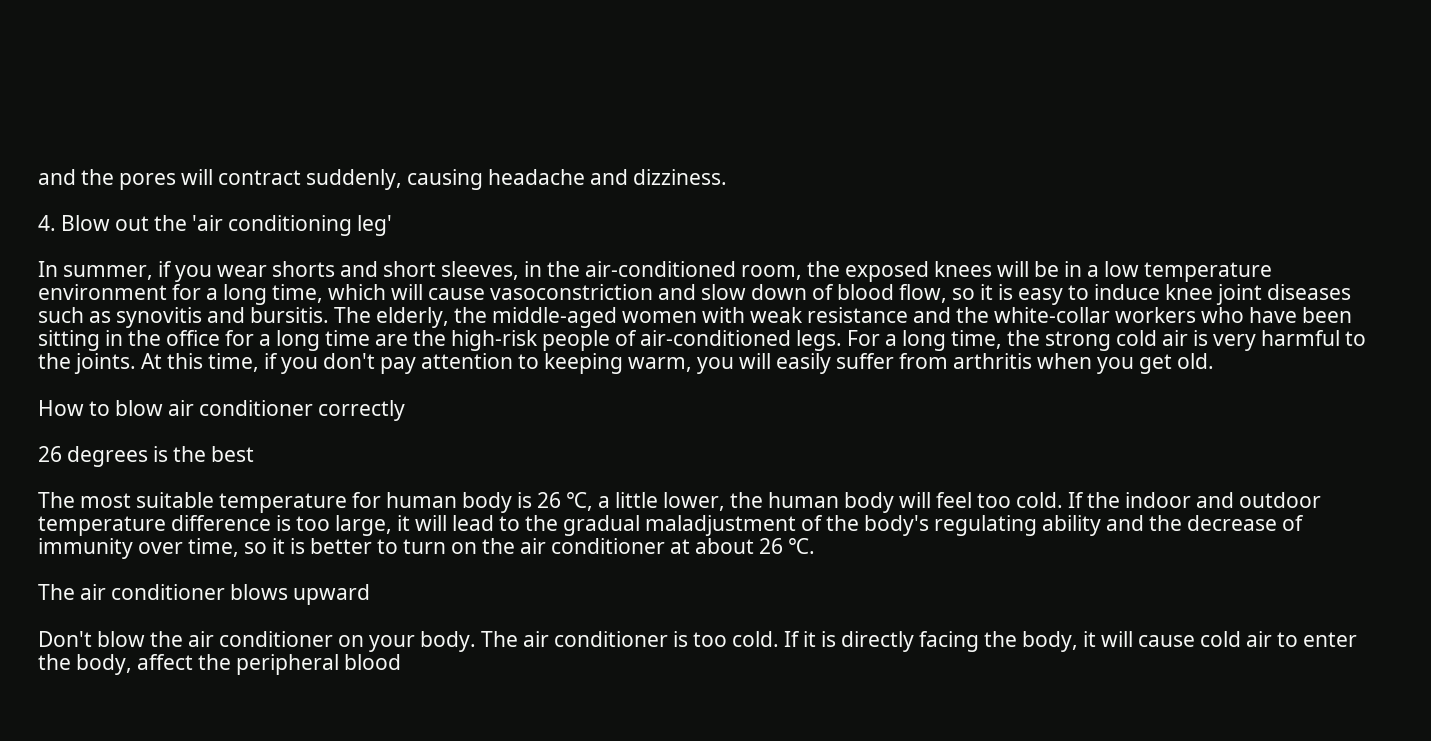and the pores will contract suddenly, causing headache and dizziness.

4. Blow out the 'air conditioning leg'

In summer, if you wear shorts and short sleeves, in the air-conditioned room, the exposed knees will be in a low temperature environment for a long time, which will cause vasoconstriction and slow down of blood flow, so it is easy to induce knee joint diseases such as synovitis and bursitis. The elderly, the middle-aged women with weak resistance and the white-collar workers who have been sitting in the office for a long time are the high-risk people of air-conditioned legs. For a long time, the strong cold air is very harmful to the joints. At this time, if you don't pay attention to keeping warm, you will easily suffer from arthritis when you get old.

How to blow air conditioner correctly

26 degrees is the best

The most suitable temperature for human body is 26 ℃, a little lower, the human body will feel too cold. If the indoor and outdoor temperature difference is too large, it will lead to the gradual maladjustment of the body's regulating ability and the decrease of immunity over time, so it is better to turn on the air conditioner at about 26 ℃.

The air conditioner blows upward

Don't blow the air conditioner on your body. The air conditioner is too cold. If it is directly facing the body, it will cause cold air to enter the body, affect the peripheral blood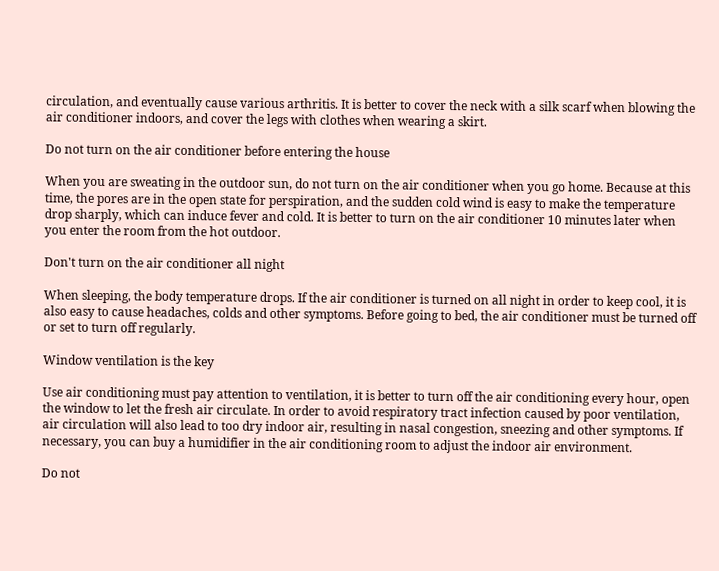circulation, and eventually cause various arthritis. It is better to cover the neck with a silk scarf when blowing the air conditioner indoors, and cover the legs with clothes when wearing a skirt.

Do not turn on the air conditioner before entering the house

When you are sweating in the outdoor sun, do not turn on the air conditioner when you go home. Because at this time, the pores are in the open state for perspiration, and the sudden cold wind is easy to make the temperature drop sharply, which can induce fever and cold. It is better to turn on the air conditioner 10 minutes later when you enter the room from the hot outdoor.

Don't turn on the air conditioner all night

When sleeping, the body temperature drops. If the air conditioner is turned on all night in order to keep cool, it is also easy to cause headaches, colds and other symptoms. Before going to bed, the air conditioner must be turned off or set to turn off regularly.

Window ventilation is the key

Use air conditioning must pay attention to ventilation, it is better to turn off the air conditioning every hour, open the window to let the fresh air circulate. In order to avoid respiratory tract infection caused by poor ventilation, air circulation will also lead to too dry indoor air, resulting in nasal congestion, sneezing and other symptoms. If necessary, you can buy a humidifier in the air conditioning room to adjust the indoor air environment.

Do not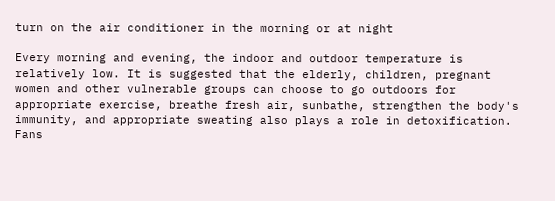turn on the air conditioner in the morning or at night

Every morning and evening, the indoor and outdoor temperature is relatively low. It is suggested that the elderly, children, pregnant women and other vulnerable groups can choose to go outdoors for appropriate exercise, breathe fresh air, sunbathe, strengthen the body's immunity, and appropriate sweating also plays a role in detoxification. Fans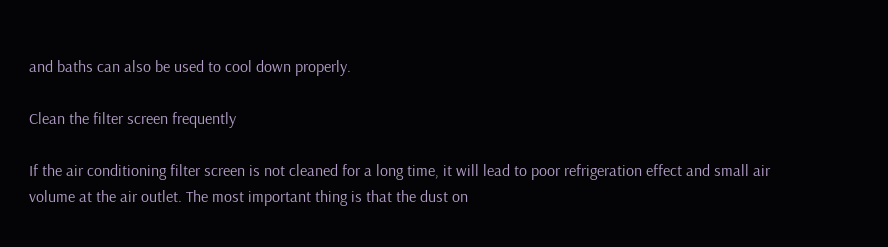and baths can also be used to cool down properly.

Clean the filter screen frequently

If the air conditioning filter screen is not cleaned for a long time, it will lead to poor refrigeration effect and small air volume at the air outlet. The most important thing is that the dust on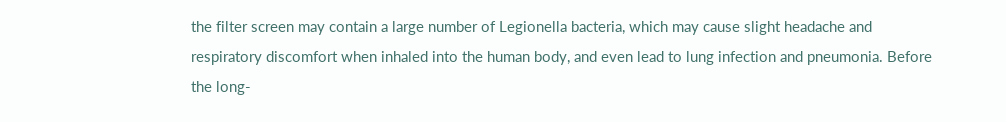the filter screen may contain a large number of Legionella bacteria, which may cause slight headache and respiratory discomfort when inhaled into the human body, and even lead to lung infection and pneumonia. Before the long-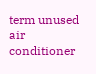term unused air conditioner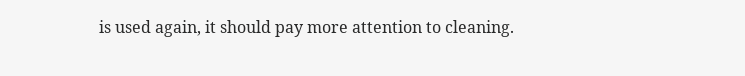is used again, it should pay more attention to cleaning.